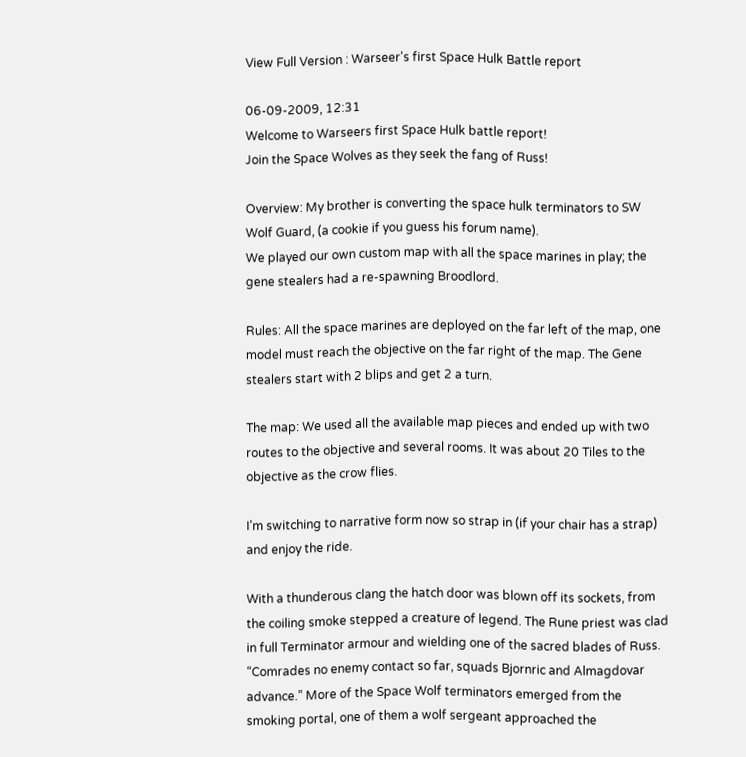View Full Version : Warseer's first Space Hulk Battle report

06-09-2009, 12:31
Welcome to Warseers first Space Hulk battle report!
Join the Space Wolves as they seek the fang of Russ!

Overview: My brother is converting the space hulk terminators to SW Wolf Guard, (a cookie if you guess his forum name).
We played our own custom map with all the space marines in play; the gene stealers had a re-spawning Broodlord.

Rules: All the space marines are deployed on the far left of the map, one model must reach the objective on the far right of the map. The Gene stealers start with 2 blips and get 2 a turn.

The map: We used all the available map pieces and ended up with two routes to the objective and several rooms. It was about 20 Tiles to the objective as the crow flies.

I’m switching to narrative form now so strap in (if your chair has a strap) and enjoy the ride.

With a thunderous clang the hatch door was blown off its sockets, from the coiling smoke stepped a creature of legend. The Rune priest was clad in full Terminator armour and wielding one of the sacred blades of Russ. “Comrades no enemy contact so far, squads Bjornric and Almagdovar advance.” More of the Space Wolf terminators emerged from the smoking portal, one of them a wolf sergeant approached the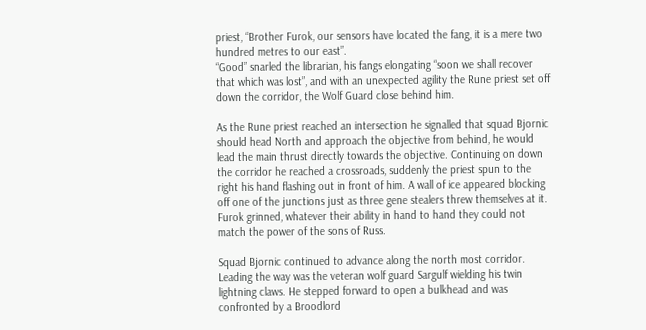priest, “Brother Furok, our sensors have located the fang, it is a mere two hundred metres to our east”.
“Good” snarled the librarian, his fangs elongating “soon we shall recover that which was lost”, and with an unexpected agility the Rune priest set off down the corridor, the Wolf Guard close behind him.

As the Rune priest reached an intersection he signalled that squad Bjornic should head North and approach the objective from behind, he would lead the main thrust directly towards the objective. Continuing on down the corridor he reached a crossroads, suddenly the priest spun to the right his hand flashing out in front of him. A wall of ice appeared blocking off one of the junctions just as three gene stealers threw themselves at it. Furok grinned, whatever their ability in hand to hand they could not match the power of the sons of Russ.

Squad Bjornic continued to advance along the north most corridor. Leading the way was the veteran wolf guard Sargulf wielding his twin lightning claws. He stepped forward to open a bulkhead and was confronted by a Broodlord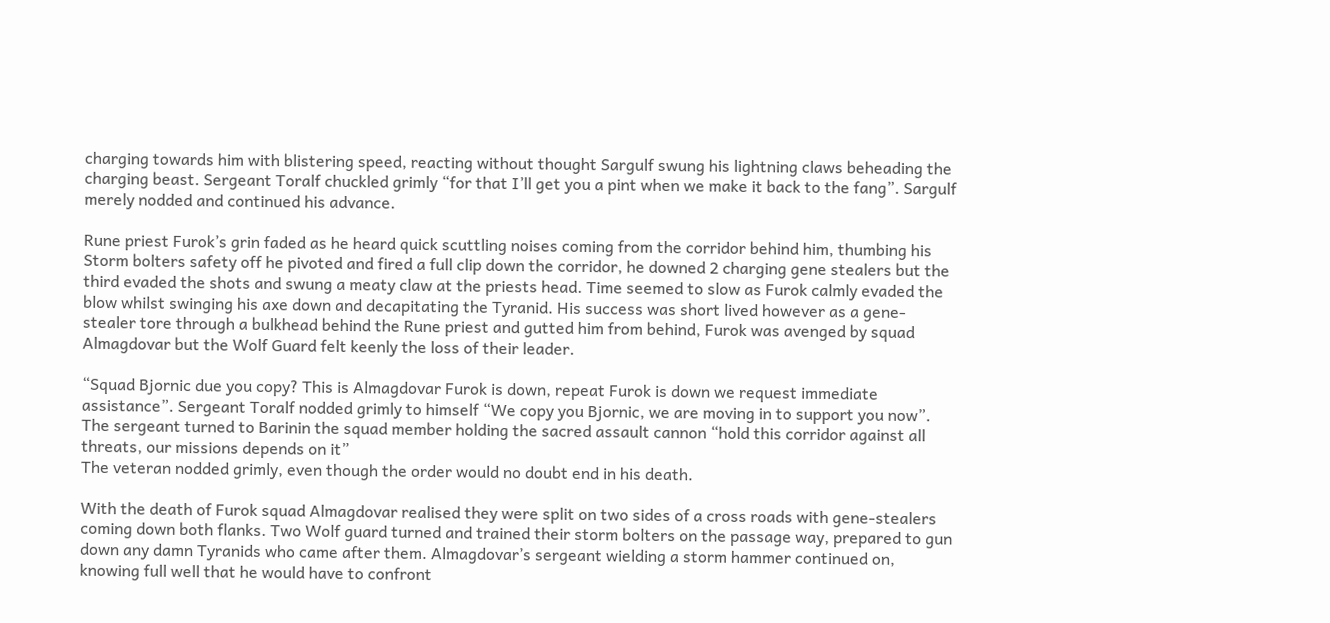charging towards him with blistering speed, reacting without thought Sargulf swung his lightning claws beheading the charging beast. Sergeant Toralf chuckled grimly “for that I’ll get you a pint when we make it back to the fang”. Sargulf merely nodded and continued his advance.

Rune priest Furok’s grin faded as he heard quick scuttling noises coming from the corridor behind him, thumbing his Storm bolters safety off he pivoted and fired a full clip down the corridor, he downed 2 charging gene stealers but the third evaded the shots and swung a meaty claw at the priests head. Time seemed to slow as Furok calmly evaded the blow whilst swinging his axe down and decapitating the Tyranid. His success was short lived however as a gene-stealer tore through a bulkhead behind the Rune priest and gutted him from behind, Furok was avenged by squad Almagdovar but the Wolf Guard felt keenly the loss of their leader.

“Squad Bjornic due you copy? This is Almagdovar Furok is down, repeat Furok is down we request immediate assistance”. Sergeant Toralf nodded grimly to himself “We copy you Bjornic, we are moving in to support you now”. The sergeant turned to Barinin the squad member holding the sacred assault cannon “hold this corridor against all threats, our missions depends on it”
The veteran nodded grimly, even though the order would no doubt end in his death.

With the death of Furok squad Almagdovar realised they were split on two sides of a cross roads with gene-stealers coming down both flanks. Two Wolf guard turned and trained their storm bolters on the passage way, prepared to gun down any damn Tyranids who came after them. Almagdovar’s sergeant wielding a storm hammer continued on, knowing full well that he would have to confront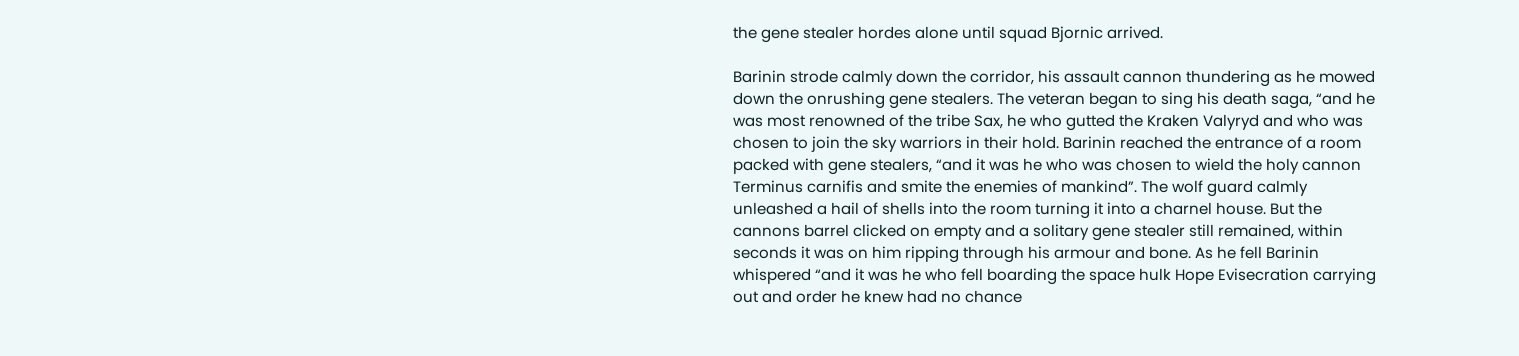the gene stealer hordes alone until squad Bjornic arrived.

Barinin strode calmly down the corridor, his assault cannon thundering as he mowed down the onrushing gene stealers. The veteran began to sing his death saga, “and he was most renowned of the tribe Sax, he who gutted the Kraken Valyryd and who was chosen to join the sky warriors in their hold. Barinin reached the entrance of a room packed with gene stealers, “and it was he who was chosen to wield the holy cannon Terminus carnifis and smite the enemies of mankind”. The wolf guard calmly unleashed a hail of shells into the room turning it into a charnel house. But the cannons barrel clicked on empty and a solitary gene stealer still remained, within seconds it was on him ripping through his armour and bone. As he fell Barinin whispered “and it was he who fell boarding the space hulk Hope Evisecration carrying out and order he knew had no chance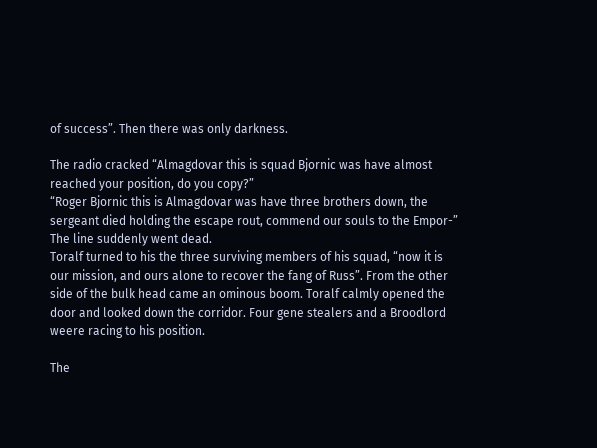of success”. Then there was only darkness.

The radio cracked “Almagdovar this is squad Bjornic was have almost reached your position, do you copy?”
“Roger Bjornic this is Almagdovar was have three brothers down, the sergeant died holding the escape rout, commend our souls to the Empor-” The line suddenly went dead.
Toralf turned to his the three surviving members of his squad, “now it is our mission, and ours alone to recover the fang of Russ”. From the other side of the bulk head came an ominous boom. Toralf calmly opened the door and looked down the corridor. Four gene stealers and a Broodlord weere racing to his position.

The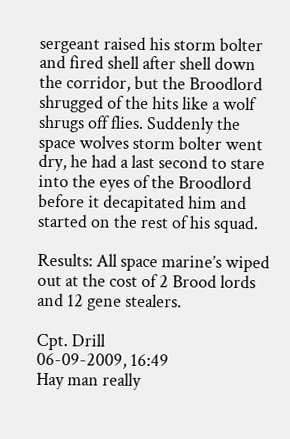sergeant raised his storm bolter and fired shell after shell down the corridor, but the Broodlord shrugged of the hits like a wolf shrugs off flies. Suddenly the space wolves storm bolter went dry, he had a last second to stare into the eyes of the Broodlord before it decapitated him and started on the rest of his squad.

Results: All space marine’s wiped out at the cost of 2 Brood lords and 12 gene stealers.

Cpt. Drill
06-09-2009, 16:49
Hay man really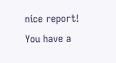nice report! You have a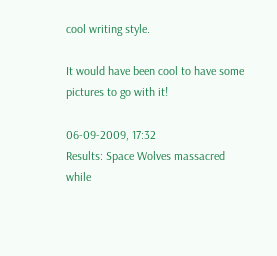cool writing style.

It would have been cool to have some pictures to go with it!

06-09-2009, 17:32
Results: Space Wolves massacred while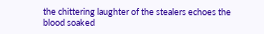the chittering laughter of the stealers echoes the blood soaked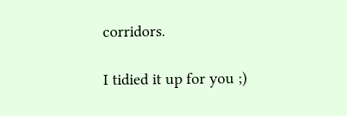corridors.

I tidied it up for you ;)